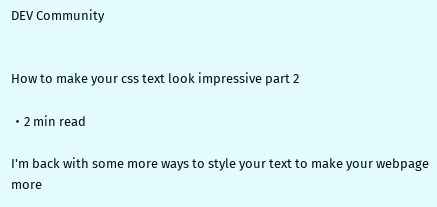DEV Community


How to make your css text look impressive part 2

・2 min read

I'm back with some more ways to style your text to make your webpage more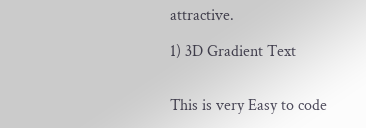attractive.

1) 3D Gradient Text


This is very Easy to code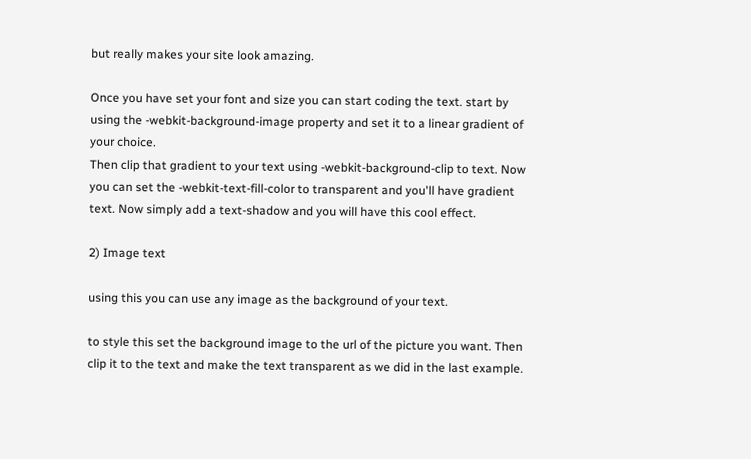but really makes your site look amazing.

Once you have set your font and size you can start coding the text. start by using the -webkit-background-image property and set it to a linear gradient of your choice.
Then clip that gradient to your text using -webkit-background-clip to text. Now you can set the -webkit-text-fill-color to transparent and you'll have gradient text. Now simply add a text-shadow and you will have this cool effect.

2) Image text

using this you can use any image as the background of your text.

to style this set the background image to the url of the picture you want. Then clip it to the text and make the text transparent as we did in the last example.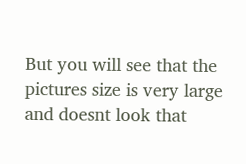But you will see that the pictures size is very large and doesnt look that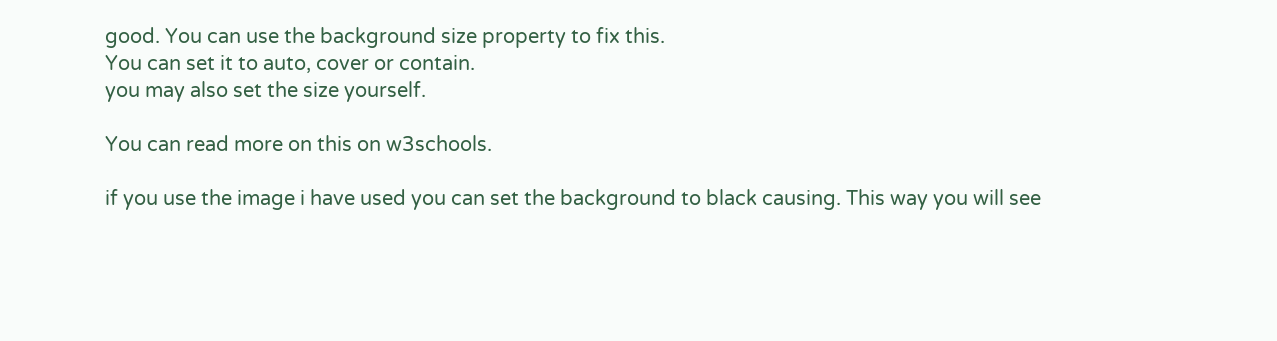good. You can use the background size property to fix this.
You can set it to auto, cover or contain.
you may also set the size yourself.

You can read more on this on w3schools.

if you use the image i have used you can set the background to black causing. This way you will see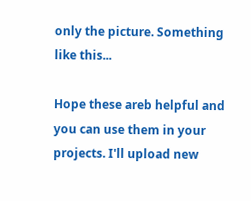only the picture. Something like this...

Hope these areb helpful and you can use them in your projects. I'll upload new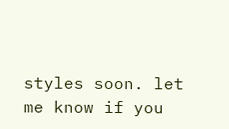styles soon. let me know if you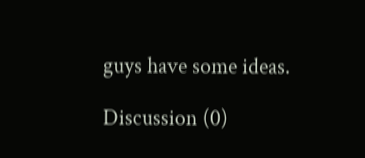guys have some ideas.

Discussion (0)